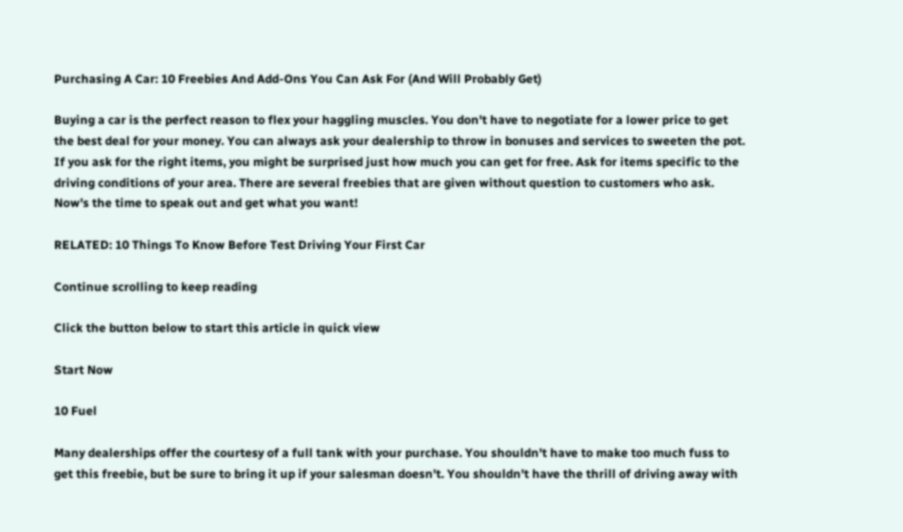Purchasing A Car: 10 Freebies And Add-Ons You Can Ask For (And Will Probably Get)

Buying a car is the perfect reason to flex your haggling muscles. You don't have to negotiate for a lower price to get the best deal for your money. You can always ask your dealership to throw in bonuses and services to sweeten the pot. If you ask for the right items, you might be surprised just how much you can get for free. Ask for items specific to the driving conditions of your area. There are several freebies that are given without question to customers who ask. Now's the time to speak out and get what you want!

RELATED: 10 Things To Know Before Test Driving Your First Car

Continue scrolling to keep reading

Click the button below to start this article in quick view

Start Now

10 Fuel

Many dealerships offer the courtesy of a full tank with your purchase. You shouldn't have to make too much fuss to get this freebie, but be sure to bring it up if your salesman doesn't. You shouldn't have the thrill of driving away with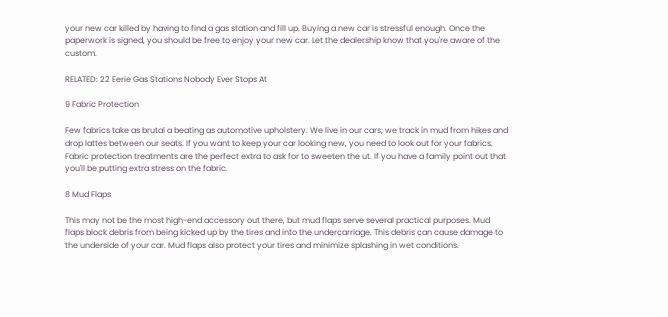your new car killed by having to find a gas station and fill up. Buying a new car is stressful enough. Once the paperwork is signed, you should be free to enjoy your new car. Let the dealership know that you're aware of the custom.

RELATED: 22 Eerie Gas Stations Nobody Ever Stops At

9 Fabric Protection

Few fabrics take as brutal a beating as automotive upholstery. We live in our cars; we track in mud from hikes and drop lattes between our seats. If you want to keep your car looking new, you need to look out for your fabrics. Fabric protection treatments are the perfect extra to ask for to sweeten the ut. If you have a family point out that you'll be putting extra stress on the fabric.

8 Mud Flaps

This may not be the most high-end accessory out there, but mud flaps serve several practical purposes. Mud flaps block debris from being kicked up by the tires and into the undercarriage. This debris can cause damage to the underside of your car. Mud flaps also protect your tires and minimize splashing in wet conditions.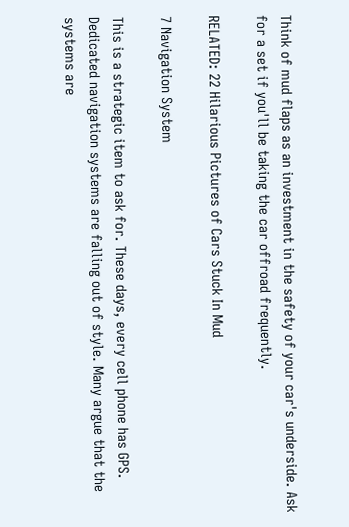Think of mud flaps as an investment in the safety of your car's underside. Ask for a set if you'll be taking the car offroad frequently.

RELATED: 22 Hilarious Pictures of Cars Stuck In Mud

7 Navigation System

This is a strategic item to ask for. These days, every cell phone has GPS. Dedicated navigation systems are falling out of style. Many argue that the systems are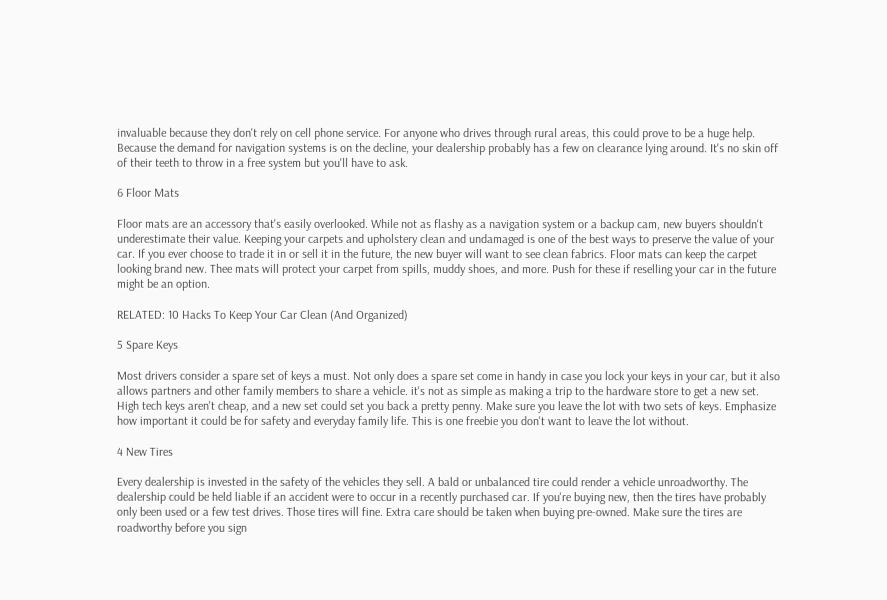invaluable because they don't rely on cell phone service. For anyone who drives through rural areas, this could prove to be a huge help. Because the demand for navigation systems is on the decline, your dealership probably has a few on clearance lying around. It's no skin off of their teeth to throw in a free system but you'll have to ask.

6 Floor Mats

Floor mats are an accessory that's easily overlooked. While not as flashy as a navigation system or a backup cam, new buyers shouldn't underestimate their value. Keeping your carpets and upholstery clean and undamaged is one of the best ways to preserve the value of your car. If you ever choose to trade it in or sell it in the future, the new buyer will want to see clean fabrics. Floor mats can keep the carpet looking brand new. Thee mats will protect your carpet from spills, muddy shoes, and more. Push for these if reselling your car in the future might be an option.

RELATED: 10 Hacks To Keep Your Car Clean (And Organized)

5 Spare Keys

Most drivers consider a spare set of keys a must. Not only does a spare set come in handy in case you lock your keys in your car, but it also allows partners and other family members to share a vehicle. it's not as simple as making a trip to the hardware store to get a new set. High tech keys aren't cheap, and a new set could set you back a pretty penny. Make sure you leave the lot with two sets of keys. Emphasize how important it could be for safety and everyday family life. This is one freebie you don't want to leave the lot without.

4 New Tires

Every dealership is invested in the safety of the vehicles they sell. A bald or unbalanced tire could render a vehicle unroadworthy. The dealership could be held liable if an accident were to occur in a recently purchased car. If you're buying new, then the tires have probably only been used or a few test drives. Those tires will fine. Extra care should be taken when buying pre-owned. Make sure the tires are roadworthy before you sign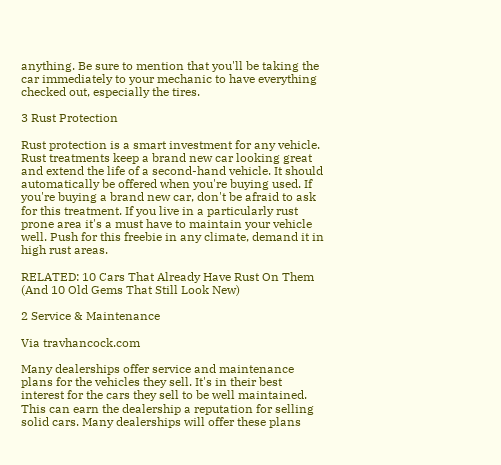anything. Be sure to mention that you'll be taking the car immediately to your mechanic to have everything checked out, especially the tires.

3 Rust Protection

Rust protection is a smart investment for any vehicle. Rust treatments keep a brand new car looking great and extend the life of a second-hand vehicle. It should automatically be offered when you're buying used. If you're buying a brand new car, don't be afraid to ask for this treatment. If you live in a particularly rust prone area it's a must have to maintain your vehicle well. Push for this freebie in any climate, demand it in high rust areas.

RELATED: 10 Cars That Already Have Rust On Them (And 10 Old Gems That Still Look New)

2 Service & Maintenance

Via travhancock.com

Many dealerships offer service and maintenance plans for the vehicles they sell. It's in their best interest for the cars they sell to be well maintained. This can earn the dealership a reputation for selling solid cars. Many dealerships will offer these plans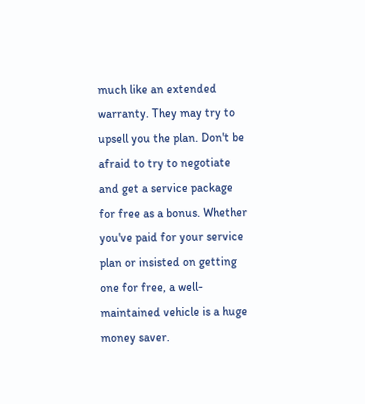much like an extended warranty. They may try to upsell you the plan. Don't be afraid to try to negotiate and get a service package for free as a bonus. Whether you've paid for your service plan or insisted on getting one for free, a well-maintained vehicle is a huge money saver.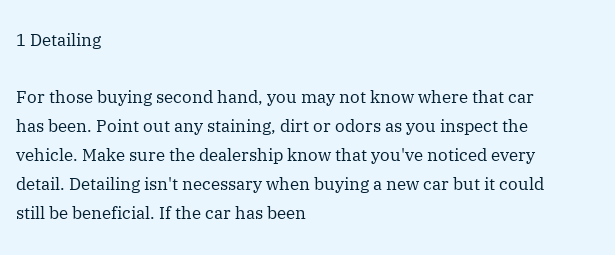1 Detailing

For those buying second hand, you may not know where that car has been. Point out any staining, dirt or odors as you inspect the vehicle. Make sure the dealership know that you've noticed every detail. Detailing isn't necessary when buying a new car but it could still be beneficial. If the car has been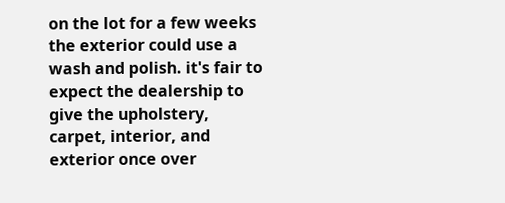on the lot for a few weeks the exterior could use a wash and polish. it's fair to expect the dealership to give the upholstery, carpet, interior, and exterior once over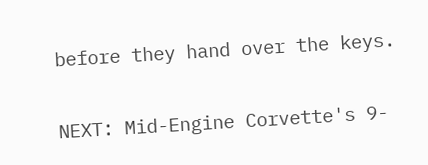before they hand over the keys.

NEXT: Mid-Engine Corvette's 9-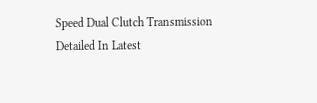Speed Dual Clutch Transmission Detailed In Latest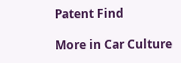Patent Find

More in Car Culture